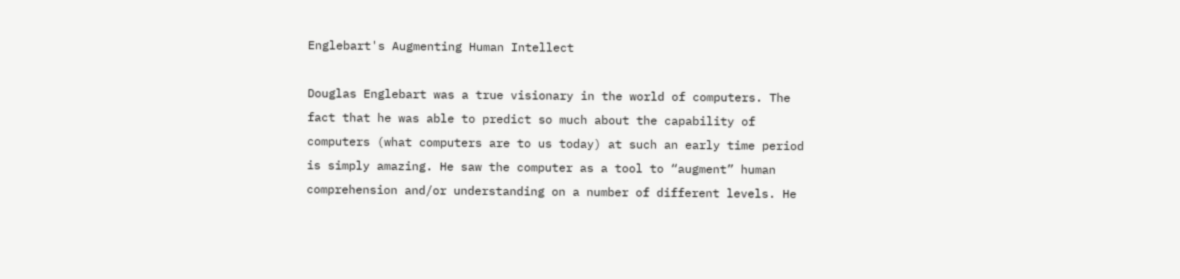Englebart's Augmenting Human Intellect

Douglas Englebart was a true visionary in the world of computers. The fact that he was able to predict so much about the capability of computers (what computers are to us today) at such an early time period is simply amazing. He saw the computer as a tool to “augment” human comprehension and/or understanding on a number of different levels. He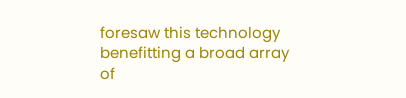foresaw this technology benefitting a broad array of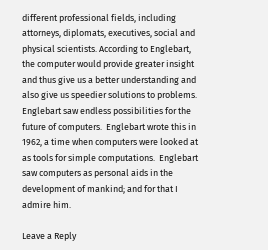different professional fields, including attorneys, diplomats, executives, social and physical scientists. According to Englebart, the computer would provide greater insight and thus give us a better understanding and also give us speedier solutions to problems. Englebart saw endless possibilities for the future of computers.  Englebart wrote this in 1962, a time when computers were looked at as tools for simple computations.  Englebart saw computers as personal aids in the development of mankind; and for that I admire him.

Leave a Reply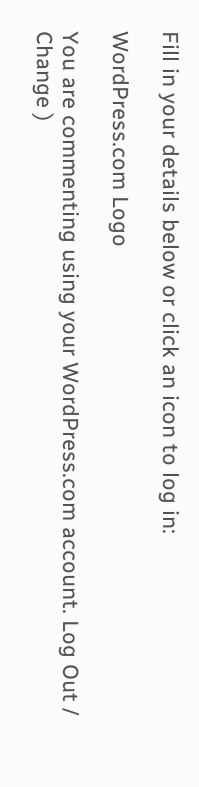Fill in your details below or click an icon to log in:

WordPress.com Logo

You are commenting using your WordPress.com account. Log Out /  Change )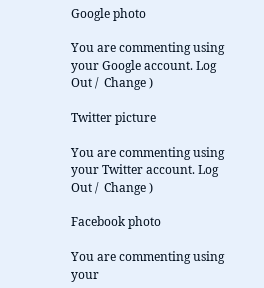Google photo

You are commenting using your Google account. Log Out /  Change )

Twitter picture

You are commenting using your Twitter account. Log Out /  Change )

Facebook photo

You are commenting using your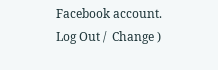Facebook account. Log Out /  Change )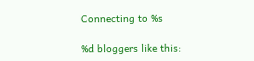Connecting to %s

%d bloggers like this: